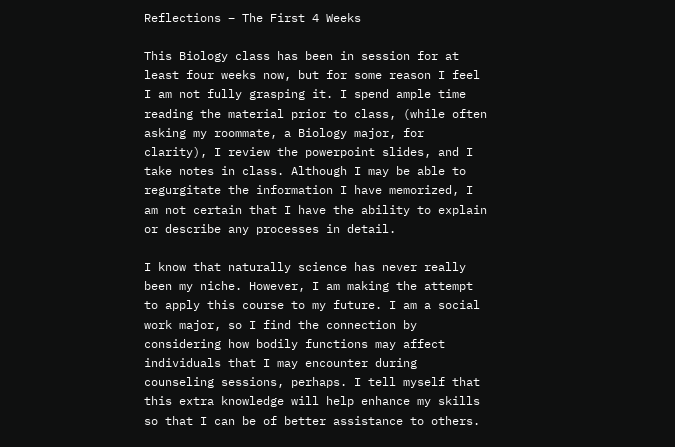Reflections – The First 4 Weeks

This Biology class has been in session for at least four weeks now, but for some reason I feel I am not fully grasping it. I spend ample time reading the material prior to class, (while often asking my roommate, a Biology major, for clarity), I review the powerpoint slides, and I take notes in class. Although I may be able to regurgitate the information I have memorized, I am not certain that I have the ability to explain or describe any processes in detail.

I know that naturally science has never really been my niche. However, I am making the attempt to apply this course to my future. I am a social work major, so I find the connection by considering how bodily functions may affect individuals that I may encounter during counseling sessions, perhaps. I tell myself that this extra knowledge will help enhance my skills so that I can be of better assistance to others.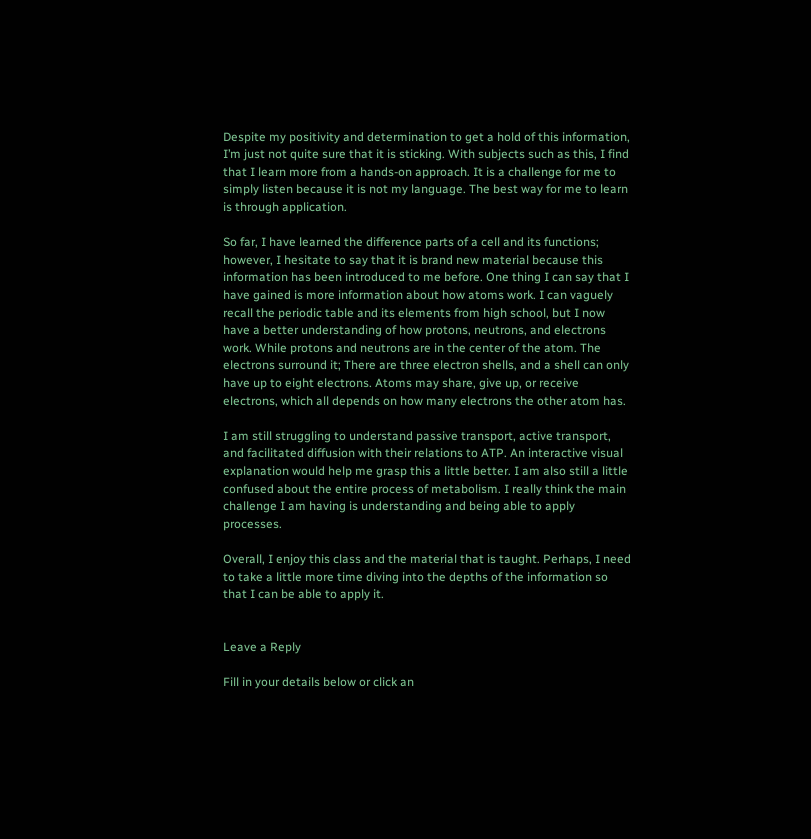Despite my positivity and determination to get a hold of this information, I’m just not quite sure that it is sticking. With subjects such as this, I find that I learn more from a hands-on approach. It is a challenge for me to simply listen because it is not my language. The best way for me to learn is through application.

So far, I have learned the difference parts of a cell and its functions; however, I hesitate to say that it is brand new material because this information has been introduced to me before. One thing I can say that I have gained is more information about how atoms work. I can vaguely recall the periodic table and its elements from high school, but I now have a better understanding of how protons, neutrons, and electrons work. While protons and neutrons are in the center of the atom. The electrons surround it; There are three electron shells, and a shell can only have up to eight electrons. Atoms may share, give up, or receive electrons, which all depends on how many electrons the other atom has.

I am still struggling to understand passive transport, active transport, and facilitated diffusion with their relations to ATP. An interactive visual explanation would help me grasp this a little better. I am also still a little confused about the entire process of metabolism. I really think the main challenge I am having is understanding and being able to apply processes.

Overall, I enjoy this class and the material that is taught. Perhaps, I need to take a little more time diving into the depths of the information so that I can be able to apply it.


Leave a Reply

Fill in your details below or click an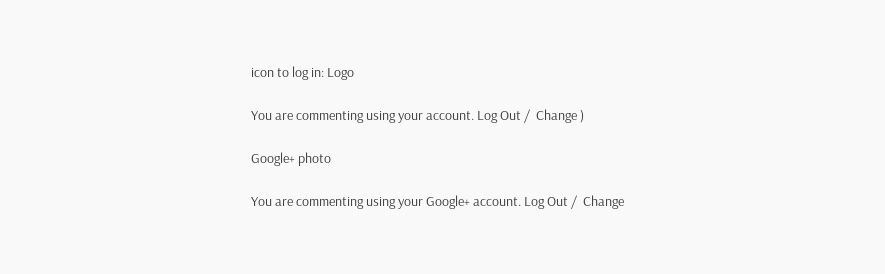icon to log in: Logo

You are commenting using your account. Log Out /  Change )

Google+ photo

You are commenting using your Google+ account. Log Out /  Change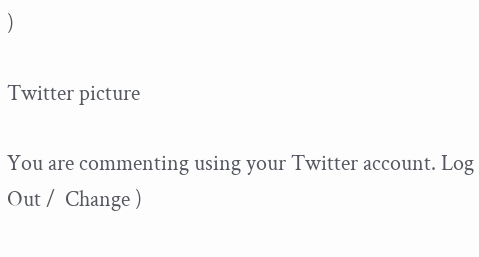)

Twitter picture

You are commenting using your Twitter account. Log Out /  Change )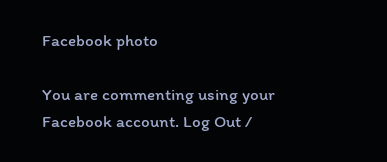Facebook photo

You are commenting using your Facebook account. Log Out /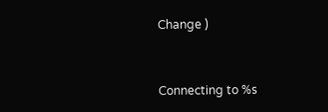Change )


Connecting to %s